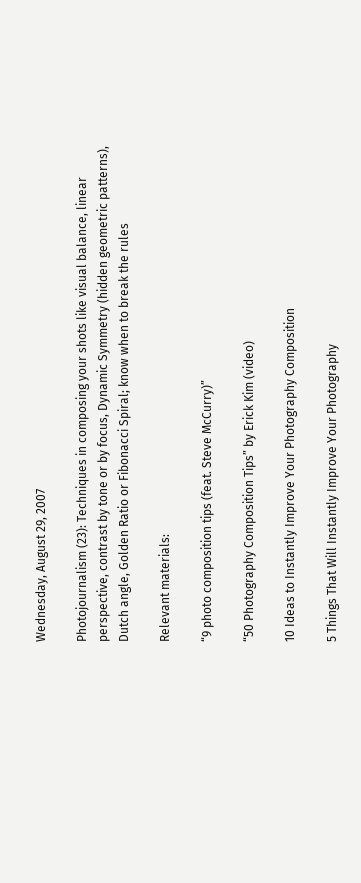Wednesday, August 29, 2007

Photojournalism (23): Techniques in composing your shots like visual balance, linear perspective, contrast by tone or by focus, Dynamic Symmetry (hidden geometric patterns), Dutch angle, Golden Ratio or Fibonacci Spiral; know when to break the rules

Relevant materials:

“9 photo composition tips (feat. Steve McCurry)”

“50 Photography Composition Tips” by Erick Kim (video)

10 Ideas to Instantly Improve Your Photography Composition

5 Things That Will Instantly Improve Your Photography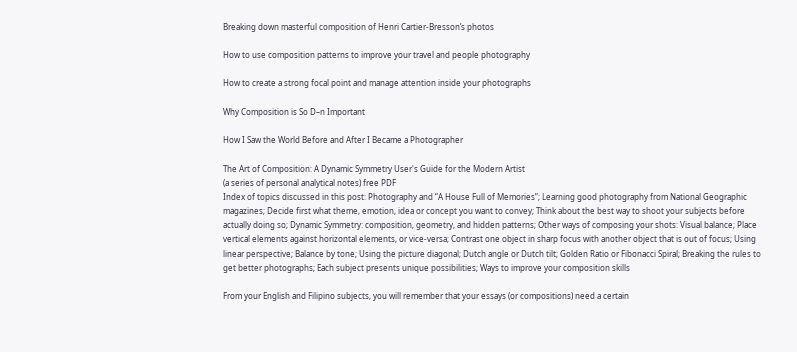Breaking down masterful composition of Henri Cartier-Bresson’s photos

How to use composition patterns to improve your travel and people photography

How to create a strong focal point and manage attention inside your photographs

Why Composition is So D–n Important

How I Saw the World Before and After I Became a Photographer

The Art of Composition: A Dynamic Symmetry User's Guide for the Modern Artist
(a series of personal analytical notes) free PDF
Index of topics discussed in this post: Photography and “A House Full of Memories”; Learning good photography from National Geographic magazines; Decide first what theme, emotion, idea or concept you want to convey; Think about the best way to shoot your subjects before actually doing so; Dynamic Symmetry: composition, geometry, and hidden patterns; Other ways of composing your shots: Visual balance; Place vertical elements against horizontal elements, or vice-versa; Contrast one object in sharp focus with another object that is out of focus; Using linear perspective; Balance by tone; Using the picture diagonal; Dutch angle or Dutch tilt; Golden Ratio or Fibonacci Spiral; Breaking the rules to get better photographs; Each subject presents unique possibilities; Ways to improve your composition skills

From your English and Filipino subjects, you will remember that your essays (or compositions) need a certain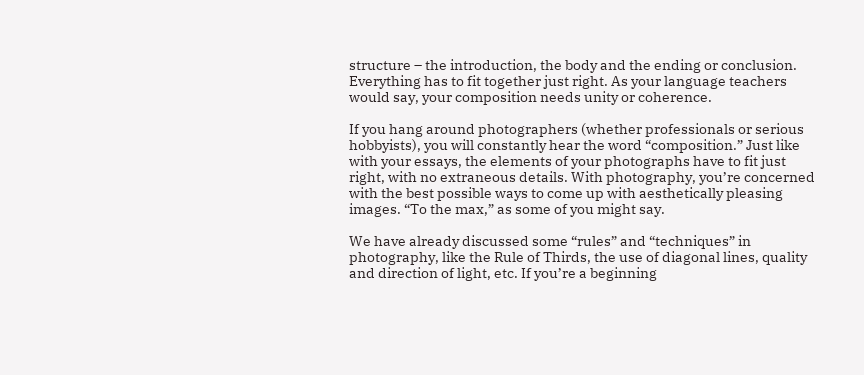structure – the introduction, the body and the ending or conclusion. Everything has to fit together just right. As your language teachers would say, your composition needs unity or coherence.

If you hang around photographers (whether professionals or serious hobbyists), you will constantly hear the word “composition.” Just like with your essays, the elements of your photographs have to fit just right, with no extraneous details. With photography, you’re concerned with the best possible ways to come up with aesthetically pleasing images. “To the max,” as some of you might say.

We have already discussed some “rules” and “techniques” in photography, like the Rule of Thirds, the use of diagonal lines, quality and direction of light, etc. If you’re a beginning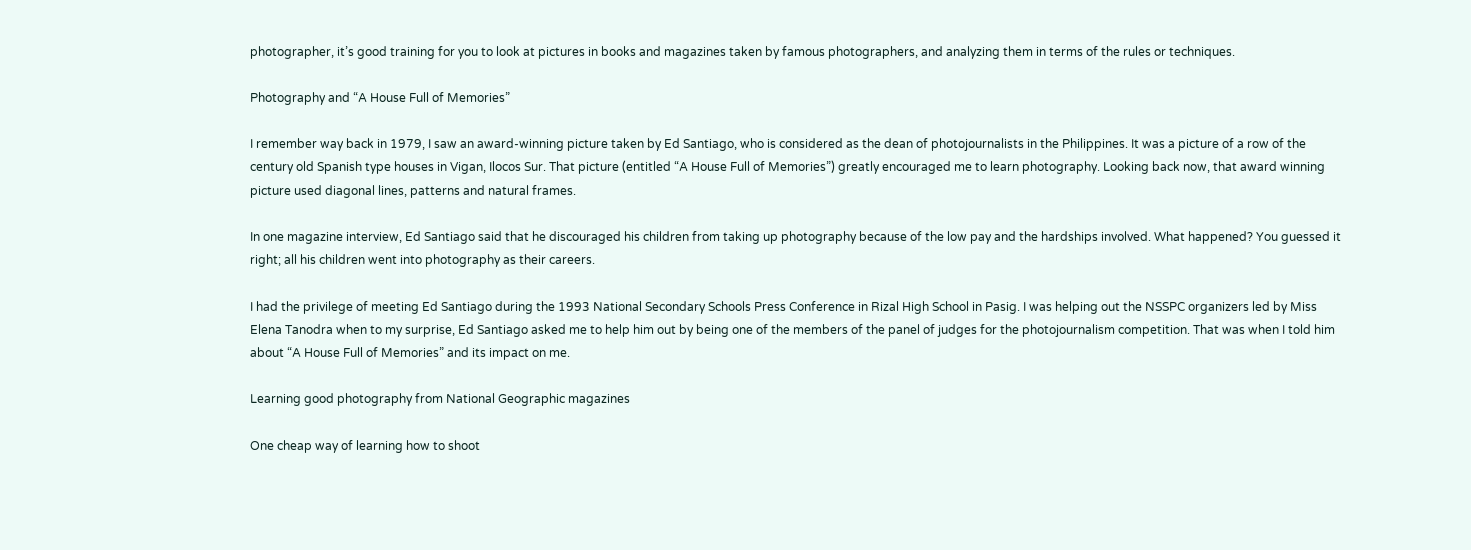photographer, it’s good training for you to look at pictures in books and magazines taken by famous photographers, and analyzing them in terms of the rules or techniques.

Photography and “A House Full of Memories”

I remember way back in 1979, I saw an award-winning picture taken by Ed Santiago, who is considered as the dean of photojournalists in the Philippines. It was a picture of a row of the century old Spanish type houses in Vigan, Ilocos Sur. That picture (entitled “A House Full of Memories”) greatly encouraged me to learn photography. Looking back now, that award winning picture used diagonal lines, patterns and natural frames.

In one magazine interview, Ed Santiago said that he discouraged his children from taking up photography because of the low pay and the hardships involved. What happened? You guessed it right; all his children went into photography as their careers.

I had the privilege of meeting Ed Santiago during the 1993 National Secondary Schools Press Conference in Rizal High School in Pasig. I was helping out the NSSPC organizers led by Miss Elena Tanodra when to my surprise, Ed Santiago asked me to help him out by being one of the members of the panel of judges for the photojournalism competition. That was when I told him about “A House Full of Memories” and its impact on me.

Learning good photography from National Geographic magazines

One cheap way of learning how to shoot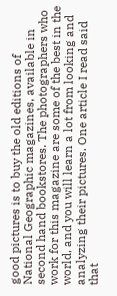good pictures is to buy the old editions of National Geographic magazines, available in second hand bookstores. The photographers who work for this magazine are some of the best in the world, and you will learn a lot from looking and analyzing their pictures. One article I read said that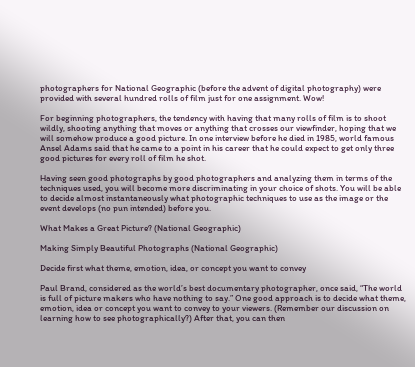photographers for National Geographic (before the advent of digital photography) were provided with several hundred rolls of film just for one assignment. Wow!

For beginning photographers, the tendency with having that many rolls of film is to shoot wildly, shooting anything that moves or anything that crosses our viewfinder, hoping that we will somehow produce a good picture. In one interview before he died in 1985, world famous Ansel Adams said that he came to a point in his career that he could expect to get only three good pictures for every roll of film he shot.

Having seen good photographs by good photographers and analyzing them in terms of the techniques used, you will become more discriminating in your choice of shots. You will be able to decide almost instantaneously what photographic techniques to use as the image or the event develops (no pun intended) before you.

What Makes a Great Picture? (National Geographic)

Making Simply Beautiful Photographs (National Geographic)

Decide first what theme, emotion, idea, or concept you want to convey

Paul Brand, considered as the world’s best documentary photographer, once said, “The world is full of picture makers who have nothing to say.” One good approach is to decide what theme, emotion, idea or concept you want to convey to your viewers. (Remember our discussion on learning how to see photographically?) After that, you can then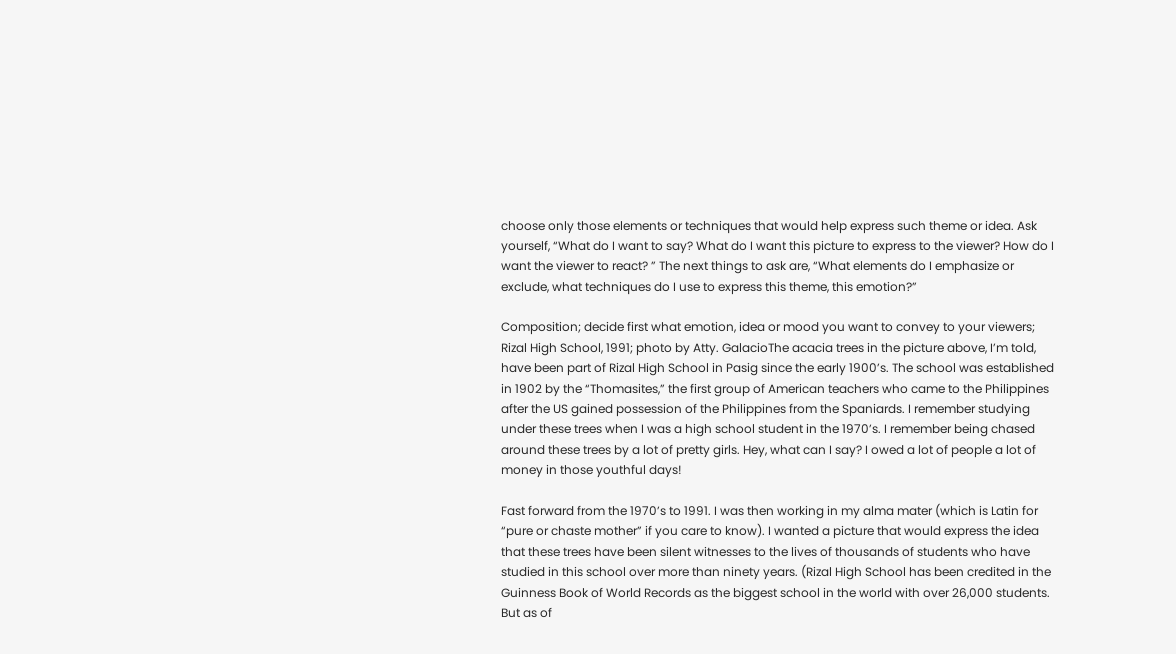choose only those elements or techniques that would help express such theme or idea. Ask yourself, “What do I want to say? What do I want this picture to express to the viewer? How do I want the viewer to react? ” The next things to ask are, “What elements do I emphasize or exclude, what techniques do I use to express this theme, this emotion?”

Composition; decide first what emotion, idea or mood you want to convey to your viewers; Rizal High School, 1991; photo by Atty. GalacioThe acacia trees in the picture above, I’m told, have been part of Rizal High School in Pasig since the early 1900’s. The school was established in 1902 by the “Thomasites,” the first group of American teachers who came to the Philippines after the US gained possession of the Philippines from the Spaniards. I remember studying under these trees when I was a high school student in the 1970’s. I remember being chased around these trees by a lot of pretty girls. Hey, what can I say? I owed a lot of people a lot of money in those youthful days!

Fast forward from the 1970’s to 1991. I was then working in my alma mater (which is Latin for “pure or chaste mother” if you care to know). I wanted a picture that would express the idea that these trees have been silent witnesses to the lives of thousands of students who have studied in this school over more than ninety years. (Rizal High School has been credited in the Guinness Book of World Records as the biggest school in the world with over 26,000 students. But as of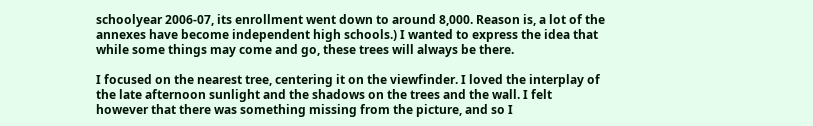schoolyear 2006-07, its enrollment went down to around 8,000. Reason is, a lot of the annexes have become independent high schools.) I wanted to express the idea that while some things may come and go, these trees will always be there.

I focused on the nearest tree, centering it on the viewfinder. I loved the interplay of the late afternoon sunlight and the shadows on the trees and the wall. I felt however that there was something missing from the picture, and so I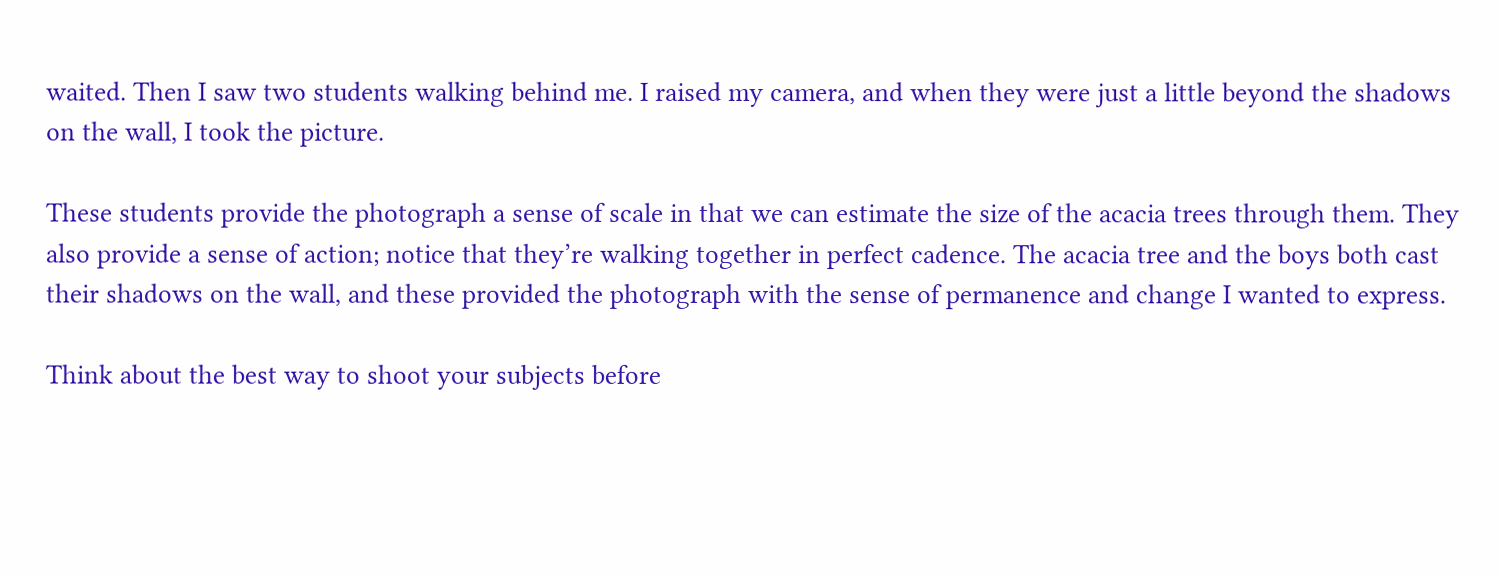waited. Then I saw two students walking behind me. I raised my camera, and when they were just a little beyond the shadows on the wall, I took the picture.

These students provide the photograph a sense of scale in that we can estimate the size of the acacia trees through them. They also provide a sense of action; notice that they’re walking together in perfect cadence. The acacia tree and the boys both cast their shadows on the wall, and these provided the photograph with the sense of permanence and change I wanted to express.

Think about the best way to shoot your subjects before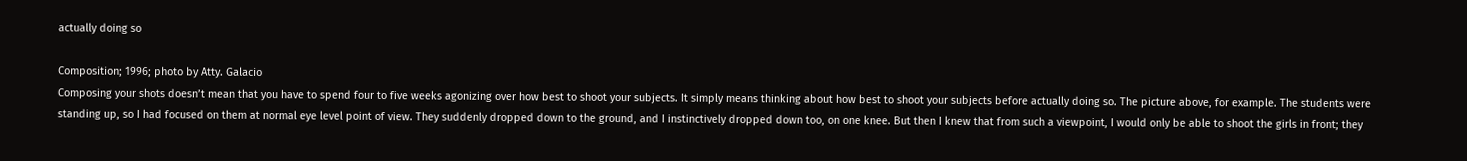actually doing so

Composition; 1996; photo by Atty. Galacio
Composing your shots doesn’t mean that you have to spend four to five weeks agonizing over how best to shoot your subjects. It simply means thinking about how best to shoot your subjects before actually doing so. The picture above, for example. The students were standing up, so I had focused on them at normal eye level point of view. They suddenly dropped down to the ground, and I instinctively dropped down too, on one knee. But then I knew that from such a viewpoint, I would only be able to shoot the girls in front; they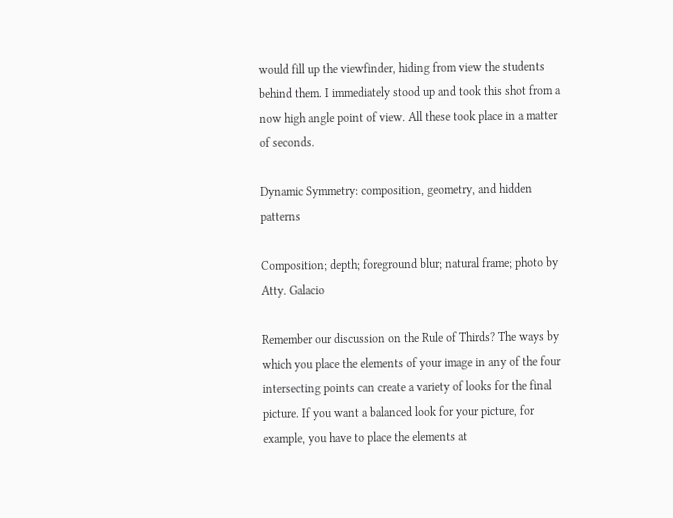would fill up the viewfinder, hiding from view the students behind them. I immediately stood up and took this shot from a now high angle point of view. All these took place in a matter of seconds.

Dynamic Symmetry: composition, geometry, and hidden patterns

Composition; depth; foreground blur; natural frame; photo by Atty. Galacio

Remember our discussion on the Rule of Thirds? The ways by which you place the elements of your image in any of the four intersecting points can create a variety of looks for the final picture. If you want a balanced look for your picture, for example, you have to place the elements at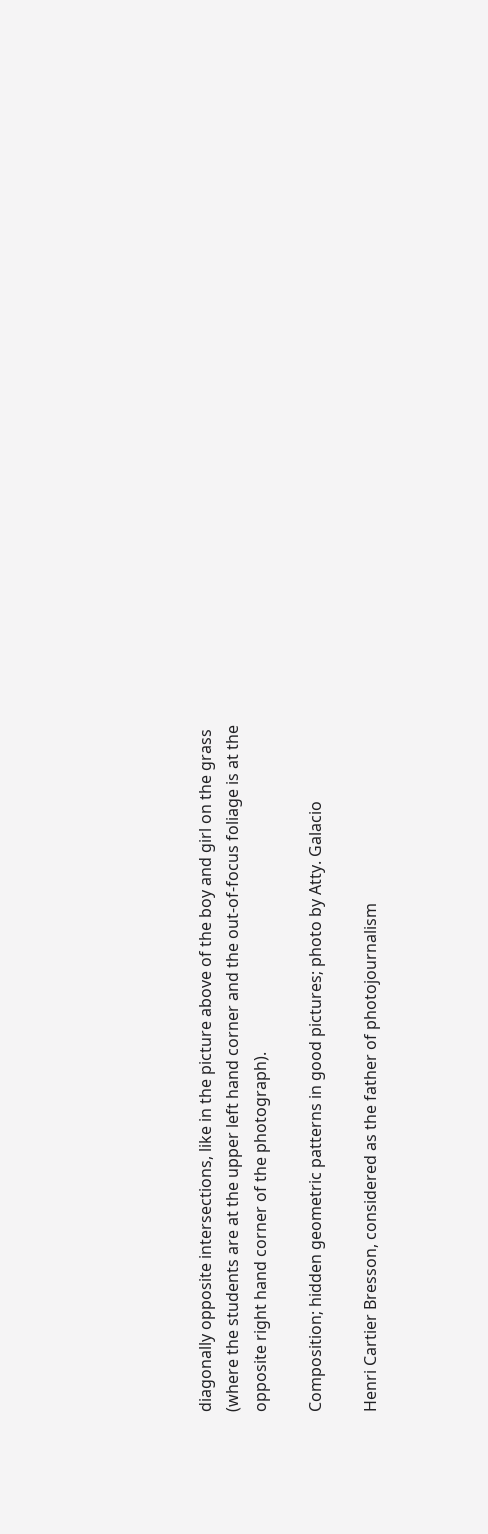diagonally opposite intersections, like in the picture above of the boy and girl on the grass (where the students are at the upper left hand corner and the out-of-focus foliage is at the opposite right hand corner of the photograph).

Composition; hidden geometric patterns in good pictures; photo by Atty. Galacio

Henri Cartier Bresson, considered as the father of photojournalism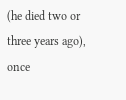(he died two or three years ago), once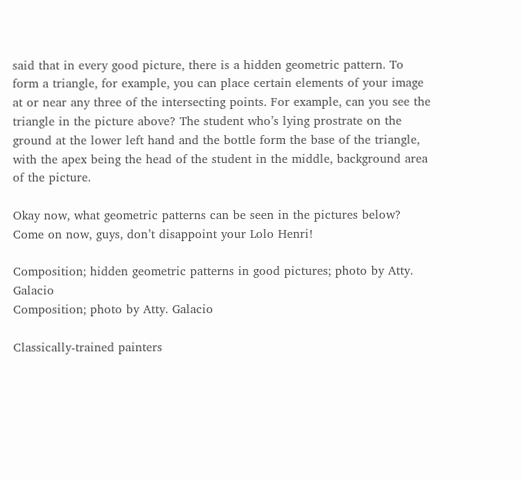said that in every good picture, there is a hidden geometric pattern. To form a triangle, for example, you can place certain elements of your image at or near any three of the intersecting points. For example, can you see the triangle in the picture above? The student who’s lying prostrate on the ground at the lower left hand and the bottle form the base of the triangle, with the apex being the head of the student in the middle, background area of the picture.

Okay now, what geometric patterns can be seen in the pictures below? Come on now, guys, don’t disappoint your Lolo Henri!

Composition; hidden geometric patterns in good pictures; photo by Atty. Galacio
Composition; photo by Atty. Galacio

Classically-trained painters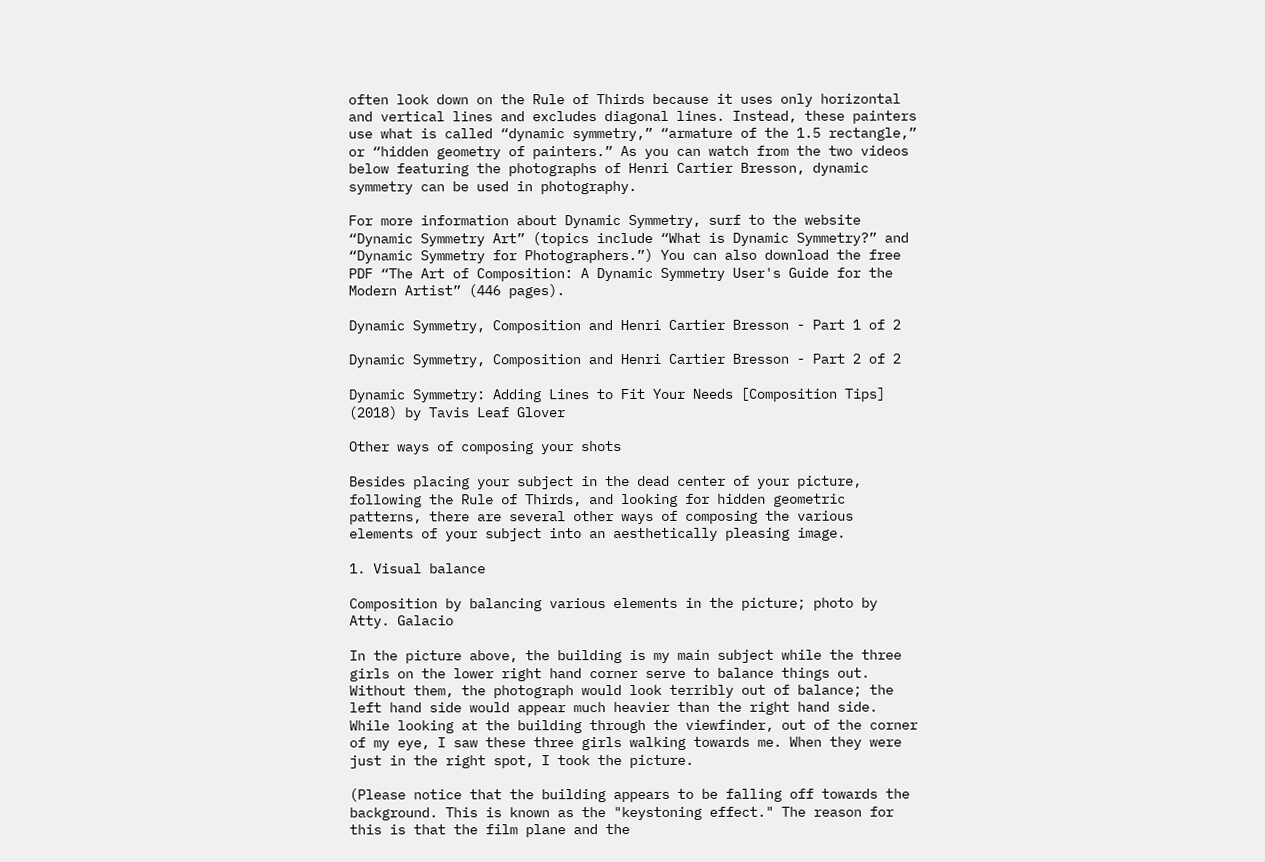often look down on the Rule of Thirds because it uses only horizontal and vertical lines and excludes diagonal lines. Instead, these painters use what is called “dynamic symmetry,” “armature of the 1.5 rectangle,” or “hidden geometry of painters.” As you can watch from the two videos below featuring the photographs of Henri Cartier Bresson, dynamic symmetry can be used in photography.

For more information about Dynamic Symmetry, surf to the website “Dynamic Symmetry Art” (topics include “What is Dynamic Symmetry?” and “Dynamic Symmetry for Photographers.”) You can also download the free PDF “The Art of Composition: A Dynamic Symmetry User's Guide for the Modern Artist” (446 pages).

Dynamic Symmetry, Composition and Henri Cartier Bresson - Part 1 of 2

Dynamic Symmetry, Composition and Henri Cartier Bresson - Part 2 of 2

Dynamic Symmetry: Adding Lines to Fit Your Needs [Composition Tips] (2018) by Tavis Leaf Glover

Other ways of composing your shots

Besides placing your subject in the dead center of your picture, following the Rule of Thirds, and looking for hidden geometric patterns, there are several other ways of composing the various elements of your subject into an aesthetically pleasing image.

1. Visual balance

Composition by balancing various elements in the picture; photo by Atty. Galacio

In the picture above, the building is my main subject while the three girls on the lower right hand corner serve to balance things out. Without them, the photograph would look terribly out of balance; the left hand side would appear much heavier than the right hand side. While looking at the building through the viewfinder, out of the corner of my eye, I saw these three girls walking towards me. When they were just in the right spot, I took the picture.

(Please notice that the building appears to be falling off towards the background. This is known as the "keystoning effect." The reason for this is that the film plane and the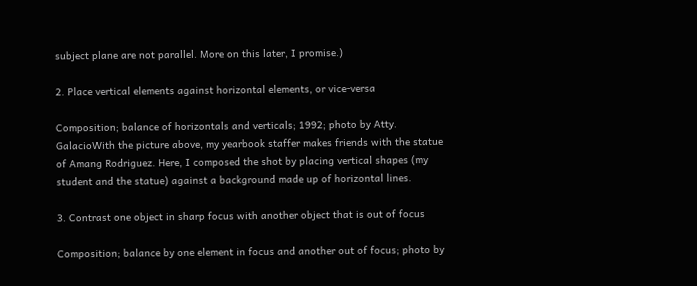subject plane are not parallel. More on this later, I promise.)

2. Place vertical elements against horizontal elements, or vice-versa

Composition; balance of horizontals and verticals; 1992; photo by Atty. GalacioWith the picture above, my yearbook staffer makes friends with the statue of Amang Rodriguez. Here, I composed the shot by placing vertical shapes (my student and the statue) against a background made up of horizontal lines.

3. Contrast one object in sharp focus with another object that is out of focus

Composition; balance by one element in focus and another out of focus; photo by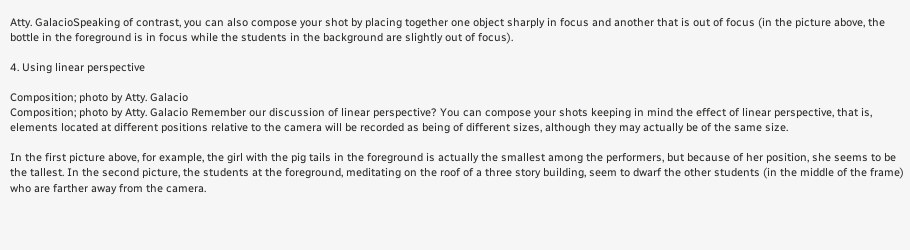Atty. GalacioSpeaking of contrast, you can also compose your shot by placing together one object sharply in focus and another that is out of focus (in the picture above, the bottle in the foreground is in focus while the students in the background are slightly out of focus).

4. Using linear perspective

Composition; photo by Atty. Galacio
Composition; photo by Atty. Galacio Remember our discussion of linear perspective? You can compose your shots keeping in mind the effect of linear perspective, that is, elements located at different positions relative to the camera will be recorded as being of different sizes, although they may actually be of the same size.

In the first picture above, for example, the girl with the pig tails in the foreground is actually the smallest among the performers, but because of her position, she seems to be the tallest. In the second picture, the students at the foreground, meditating on the roof of a three story building, seem to dwarf the other students (in the middle of the frame) who are farther away from the camera.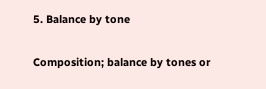5. Balance by tone

Composition; balance by tones or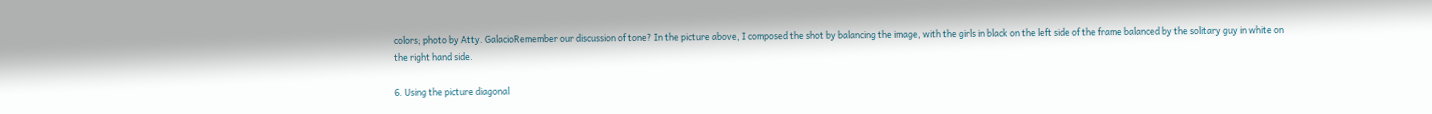colors; photo by Atty. GalacioRemember our discussion of tone? In the picture above, I composed the shot by balancing the image, with the girls in black on the left side of the frame balanced by the solitary guy in white on the right hand side.

6. Using the picture diagonal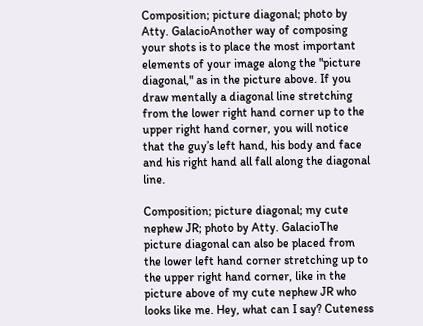Composition; picture diagonal; photo by Atty. GalacioAnother way of composing your shots is to place the most important elements of your image along the "picture diagonal," as in the picture above. If you draw mentally a diagonal line stretching from the lower right hand corner up to the upper right hand corner, you will notice that the guy’s left hand, his body and face and his right hand all fall along the diagonal line.

Composition; picture diagonal; my cute nephew JR; photo by Atty. GalacioThe picture diagonal can also be placed from the lower left hand corner stretching up to the upper right hand corner, like in the picture above of my cute nephew JR who looks like me. Hey, what can I say? Cuteness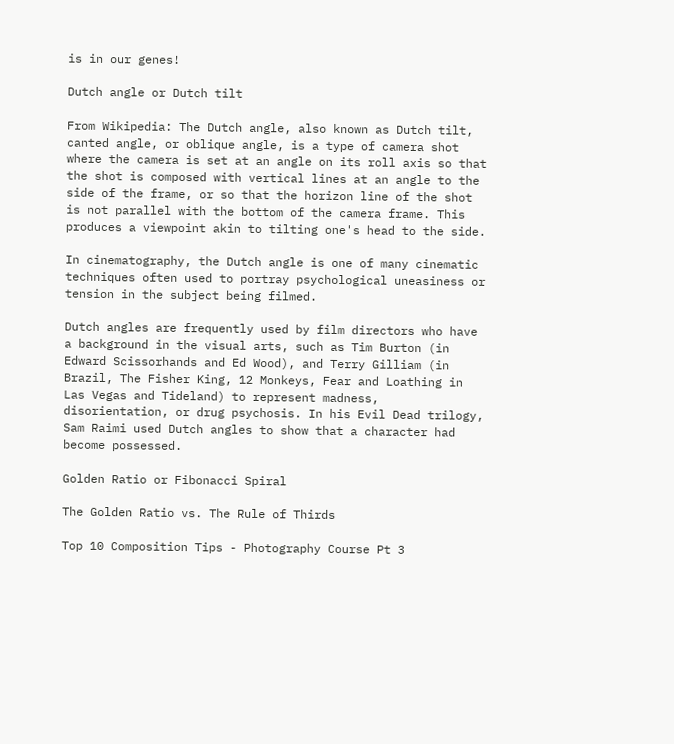is in our genes!

Dutch angle or Dutch tilt

From Wikipedia: The Dutch angle, also known as Dutch tilt, canted angle, or oblique angle, is a type of camera shot where the camera is set at an angle on its roll axis so that the shot is composed with vertical lines at an angle to the side of the frame, or so that the horizon line of the shot is not parallel with the bottom of the camera frame. This produces a viewpoint akin to tilting one's head to the side.

In cinematography, the Dutch angle is one of many cinematic techniques often used to portray psychological uneasiness or tension in the subject being filmed.

Dutch angles are frequently used by film directors who have a background in the visual arts, such as Tim Burton (in Edward Scissorhands and Ed Wood), and Terry Gilliam (in Brazil, The Fisher King, 12 Monkeys, Fear and Loathing in Las Vegas and Tideland) to represent madness, disorientation, or drug psychosis. In his Evil Dead trilogy, Sam Raimi used Dutch angles to show that a character had become possessed.

Golden Ratio or Fibonacci Spiral

The Golden Ratio vs. The Rule of Thirds

Top 10 Composition Tips - Photography Course Pt 3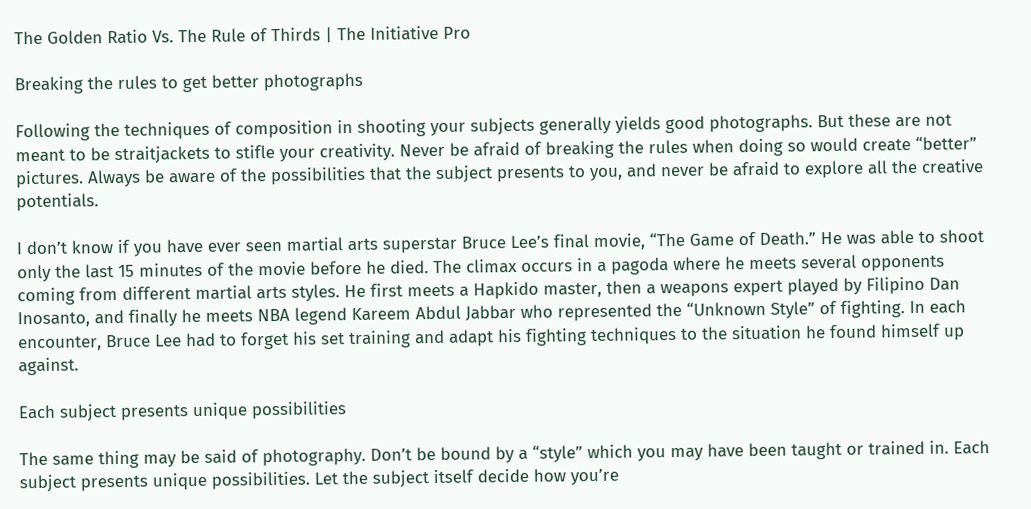The Golden Ratio Vs. The Rule of Thirds | The Initiative Pro

Breaking the rules to get better photographs

Following the techniques of composition in shooting your subjects generally yields good photographs. But these are not meant to be straitjackets to stifle your creativity. Never be afraid of breaking the rules when doing so would create “better” pictures. Always be aware of the possibilities that the subject presents to you, and never be afraid to explore all the creative potentials.

I don’t know if you have ever seen martial arts superstar Bruce Lee’s final movie, “The Game of Death.” He was able to shoot only the last 15 minutes of the movie before he died. The climax occurs in a pagoda where he meets several opponents coming from different martial arts styles. He first meets a Hapkido master, then a weapons expert played by Filipino Dan Inosanto, and finally he meets NBA legend Kareem Abdul Jabbar who represented the “Unknown Style” of fighting. In each encounter, Bruce Lee had to forget his set training and adapt his fighting techniques to the situation he found himself up against.

Each subject presents unique possibilities

The same thing may be said of photography. Don’t be bound by a “style” which you may have been taught or trained in. Each subject presents unique possibilities. Let the subject itself decide how you’re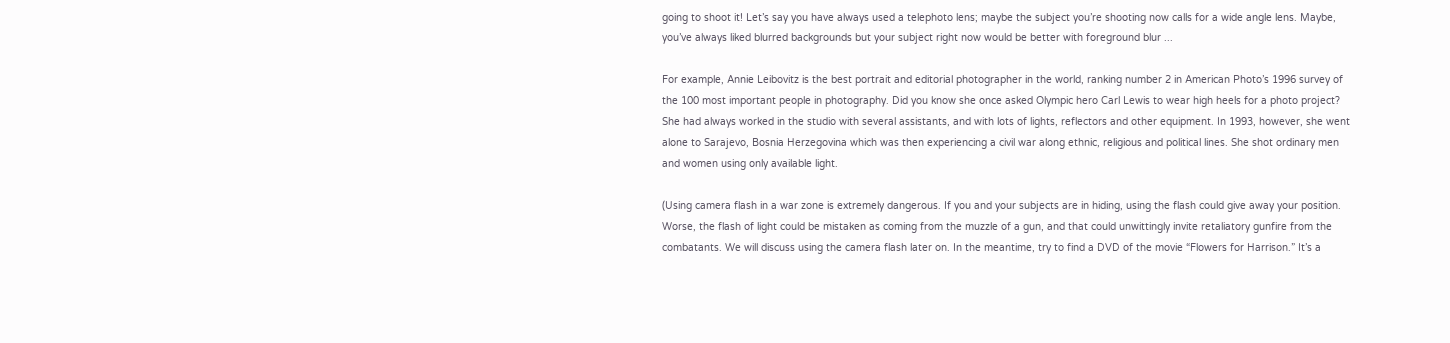going to shoot it! Let’s say you have always used a telephoto lens; maybe the subject you’re shooting now calls for a wide angle lens. Maybe, you’ve always liked blurred backgrounds but your subject right now would be better with foreground blur ...

For example, Annie Leibovitz is the best portrait and editorial photographer in the world, ranking number 2 in American Photo’s 1996 survey of the 100 most important people in photography. Did you know she once asked Olympic hero Carl Lewis to wear high heels for a photo project? She had always worked in the studio with several assistants, and with lots of lights, reflectors and other equipment. In 1993, however, she went alone to Sarajevo, Bosnia Herzegovina which was then experiencing a civil war along ethnic, religious and political lines. She shot ordinary men and women using only available light.

(Using camera flash in a war zone is extremely dangerous. If you and your subjects are in hiding, using the flash could give away your position. Worse, the flash of light could be mistaken as coming from the muzzle of a gun, and that could unwittingly invite retaliatory gunfire from the combatants. We will discuss using the camera flash later on. In the meantime, try to find a DVD of the movie “Flowers for Harrison.” It’s a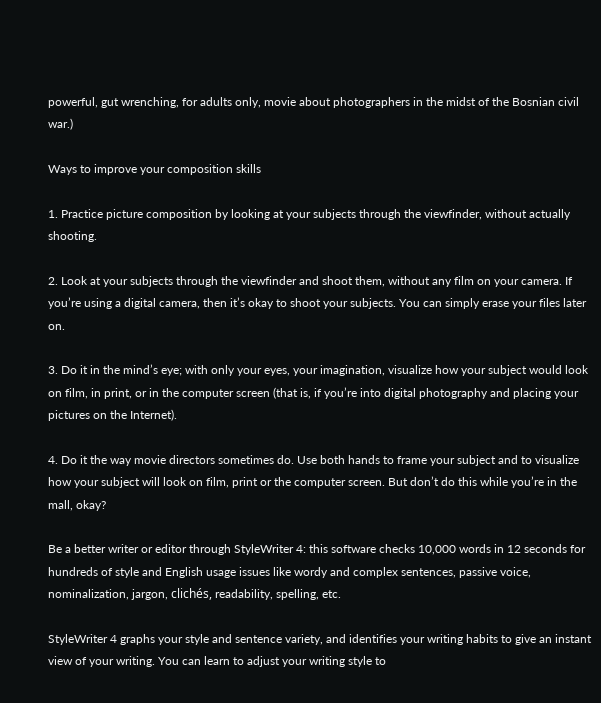powerful, gut wrenching, for adults only, movie about photographers in the midst of the Bosnian civil war.)

Ways to improve your composition skills

1. Practice picture composition by looking at your subjects through the viewfinder, without actually shooting.

2. Look at your subjects through the viewfinder and shoot them, without any film on your camera. If you’re using a digital camera, then it’s okay to shoot your subjects. You can simply erase your files later on.

3. Do it in the mind’s eye; with only your eyes, your imagination, visualize how your subject would look on film, in print, or in the computer screen (that is, if you’re into digital photography and placing your pictures on the Internet).

4. Do it the way movie directors sometimes do. Use both hands to frame your subject and to visualize how your subject will look on film, print or the computer screen. But don’t do this while you’re in the mall, okay?

Be a better writer or editor through StyleWriter 4: this software checks 10,000 words in 12 seconds for hundreds of style and English usage issues like wordy and complex sentences, passive voice, nominalization, jargon, clichés, readability, spelling, etc.

StyleWriter 4 graphs your style and sentence variety, and identifies your writing habits to give an instant view of your writing. You can learn to adjust your writing style to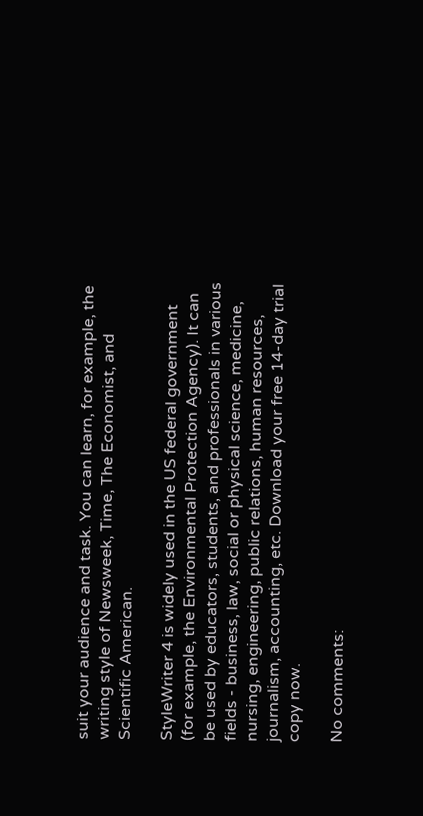suit your audience and task. You can learn, for example, the writing style of Newsweek, Time, The Economist, and Scientific American.

StyleWriter 4 is widely used in the US federal government (for example, the Environmental Protection Agency). It can be used by educators, students, and professionals in various fields - business, law, social or physical science, medicine, nursing, engineering, public relations, human resources, journalism, accounting, etc. Download your free 14-day trial copy now.

No comments: